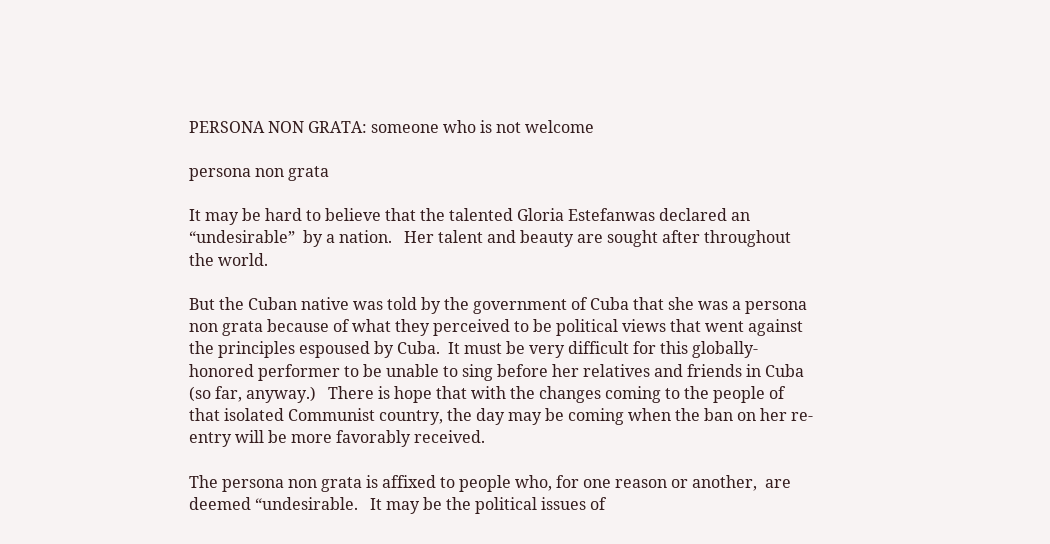PERSONA NON GRATA: someone who is not welcome

persona non grata

It may be hard to believe that the talented Gloria Estefanwas declared an  “undesirable”  by a nation.   Her talent and beauty are sought after throughout the world.

But the Cuban native was told by the government of Cuba that she was a persona non grata because of what they perceived to be political views that went against the principles espoused by Cuba.  It must be very difficult for this globally-honored performer to be unable to sing before her relatives and friends in Cuba (so far, anyway.)   There is hope that with the changes coming to the people of that isolated Communist country, the day may be coming when the ban on her re-entry will be more favorably received.

The persona non grata is affixed to people who, for one reason or another,  are deemed “undesirable.   It may be the political issues of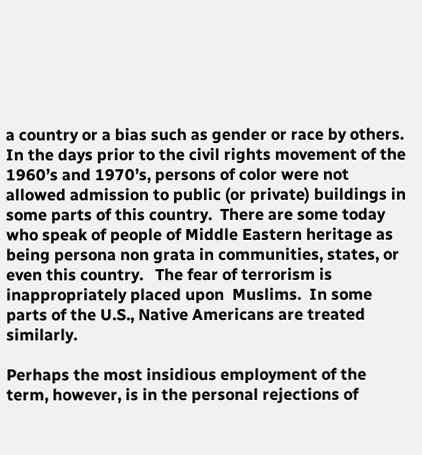a country or a bias such as gender or race by others.  In the days prior to the civil rights movement of the 1960’s and 1970’s, persons of color were not allowed admission to public (or private) buildings in some parts of this country.  There are some today who speak of people of Middle Eastern heritage as being persona non grata in communities, states, or even this country.   The fear of terrorism is inappropriately placed upon  Muslims.  In some parts of the U.S., Native Americans are treated similarly.

Perhaps the most insidious employment of the term, however, is in the personal rejections of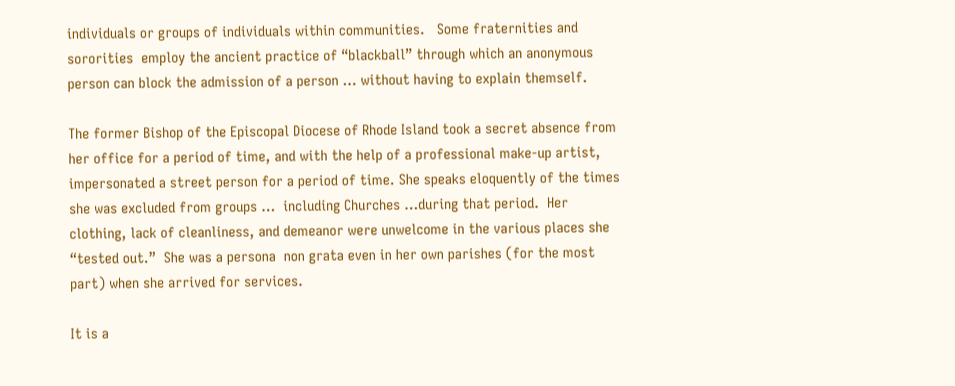individuals or groups of individuals within communities.   Some fraternities and sororities  employ the ancient practice of “blackball” through which an anonymous person can block the admission of a person … without having to explain themself.

The former Bishop of the Episcopal Diocese of Rhode Island took a secret absence from her office for a period of time, and with the help of a professional make-up artist, impersonated a street person for a period of time. She speaks eloquently of the times she was excluded from groups …  including Churches …during that period.  Her clothing, lack of cleanliness, and demeanor were unwelcome in the various places she “tested out.”  She was a persona  non grata even in her own parishes (for the most part) when she arrived for services.

It is a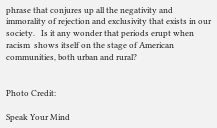phrase that conjures up all the negativity and  immorality of rejection and exclusivity that exists in our society.   Is it any wonder that periods erupt when racism  shows itself on the stage of American communities, both urban and rural?


Photo Credit:

Speak Your Mind